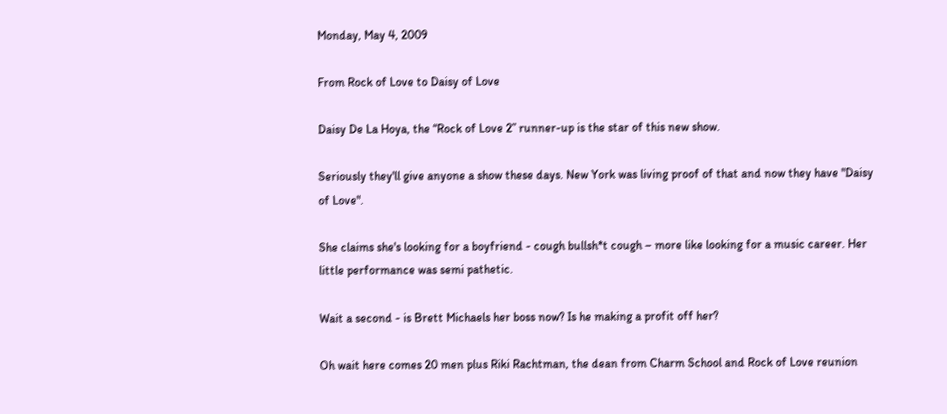Monday, May 4, 2009

From Rock of Love to Daisy of Love

Daisy De La Hoya, the “Rock of Love 2” runner-up is the star of this new show.

Seriously they'll give anyone a show these days. New York was living proof of that and now they have "Daisy of Love".

She claims she's looking for a boyfriend - cough bullsh*t cough – more like looking for a music career. Her little performance was semi pathetic.

Wait a second - is Brett Michaels her boss now? Is he making a profit off her?

Oh wait here comes 20 men plus Riki Rachtman, the dean from Charm School and Rock of Love reunion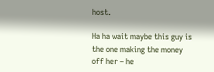host.

Ha ha wait maybe this guy is the one making the money off her – he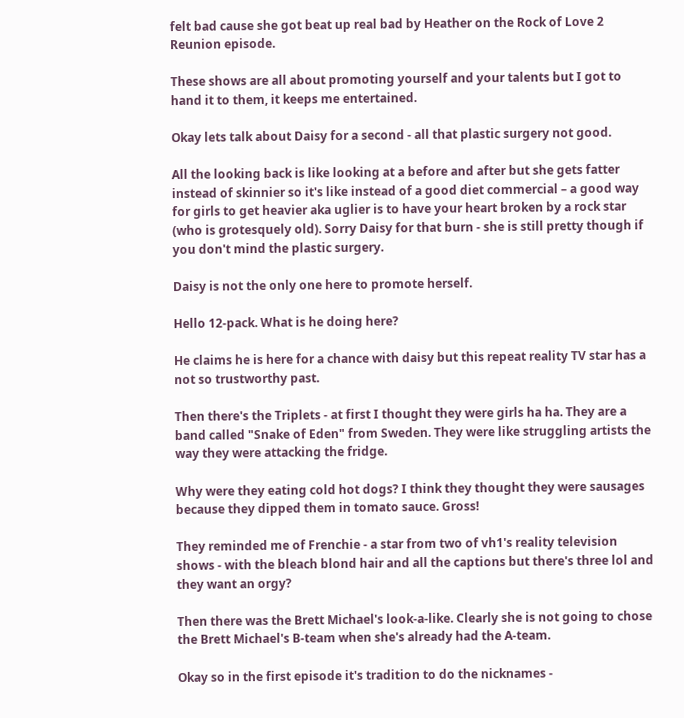felt bad cause she got beat up real bad by Heather on the Rock of Love 2 Reunion episode.

These shows are all about promoting yourself and your talents but I got to hand it to them, it keeps me entertained.

Okay lets talk about Daisy for a second - all that plastic surgery not good.

All the looking back is like looking at a before and after but she gets fatter instead of skinnier so it's like instead of a good diet commercial – a good way for girls to get heavier aka uglier is to have your heart broken by a rock star (who is grotesquely old). Sorry Daisy for that burn - she is still pretty though if you don't mind the plastic surgery.

Daisy is not the only one here to promote herself.

Hello 12-pack. What is he doing here?

He claims he is here for a chance with daisy but this repeat reality TV star has a not so trustworthy past.

Then there's the Triplets - at first I thought they were girls ha ha. They are a band called "Snake of Eden" from Sweden. They were like struggling artists the way they were attacking the fridge.

Why were they eating cold hot dogs? I think they thought they were sausages because they dipped them in tomato sauce. Gross!

They reminded me of Frenchie - a star from two of vh1's reality television shows - with the bleach blond hair and all the captions but there's three lol and they want an orgy?

Then there was the Brett Michael's look-a-like. Clearly she is not going to chose the Brett Michael's B-team when she's already had the A-team.

Okay so in the first episode it's tradition to do the nicknames -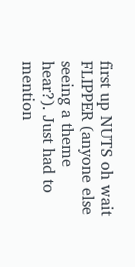first up NUTS oh wait FLIPPER (anyone else seeing a theme hear?). Just had to mention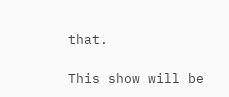that.

This show will be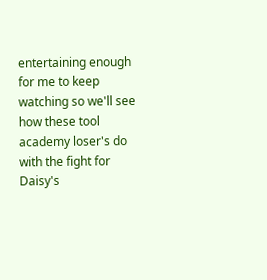entertaining enough for me to keep watching so we'll see how these tool academy loser's do with the fight for Daisy's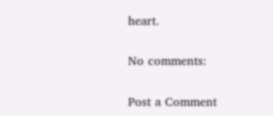heart.

No comments:

Post a Comment